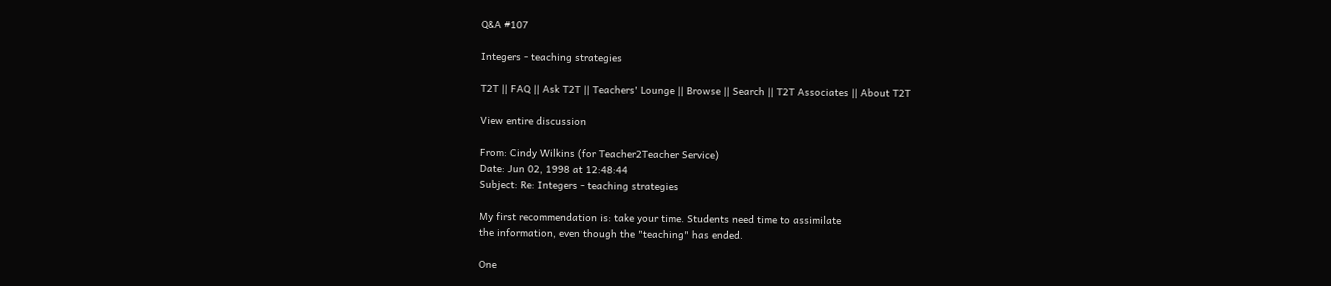Q&A #107

Integers - teaching strategies

T2T || FAQ || Ask T2T || Teachers' Lounge || Browse || Search || T2T Associates || About T2T

View entire discussion

From: Cindy Wilkins (for Teacher2Teacher Service)
Date: Jun 02, 1998 at 12:48:44
Subject: Re: Integers - teaching strategies

My first recommendation is: take your time. Students need time to assimilate
the information, even though the "teaching" has ended.

One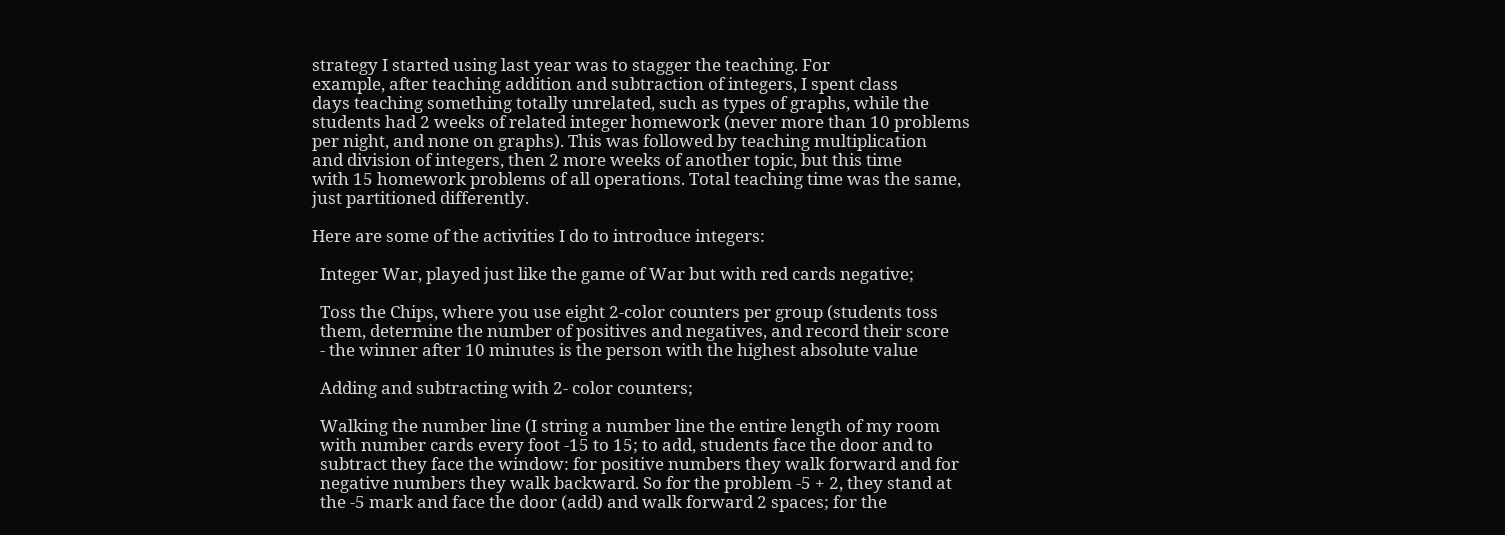strategy I started using last year was to stagger the teaching. For
example, after teaching addition and subtraction of integers, I spent class
days teaching something totally unrelated, such as types of graphs, while the
students had 2 weeks of related integer homework (never more than 10 problems
per night, and none on graphs). This was followed by teaching multiplication
and division of integers, then 2 more weeks of another topic, but this time
with 15 homework problems of all operations. Total teaching time was the same,
just partitioned differently.

Here are some of the activities I do to introduce integers:

  Integer War, played just like the game of War but with red cards negative;

  Toss the Chips, where you use eight 2-color counters per group (students toss
  them, determine the number of positives and negatives, and record their score
  - the winner after 10 minutes is the person with the highest absolute value

  Adding and subtracting with 2- color counters;

  Walking the number line (I string a number line the entire length of my room
  with number cards every foot -15 to 15; to add, students face the door and to
  subtract they face the window: for positive numbers they walk forward and for
  negative numbers they walk backward. So for the problem -5 + 2, they stand at
  the -5 mark and face the door (add) and walk forward 2 spaces; for the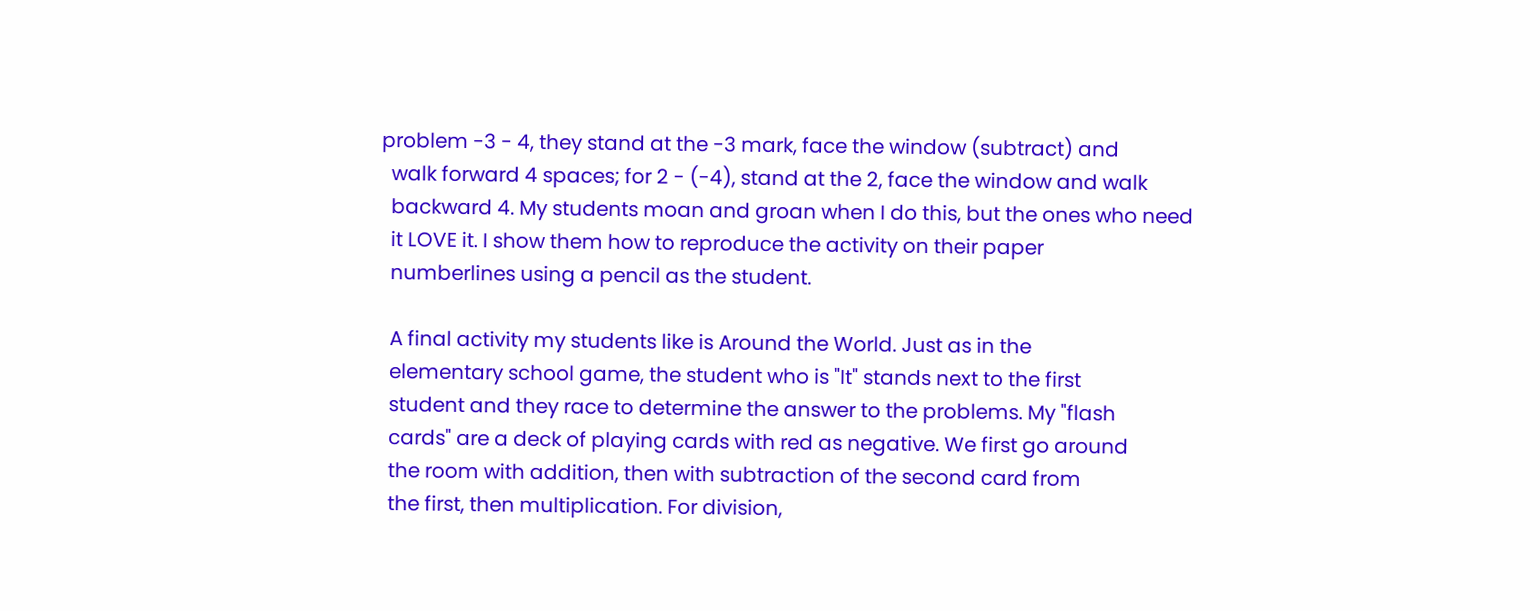problem -3 - 4, they stand at the -3 mark, face the window (subtract) and
  walk forward 4 spaces; for 2 - (-4), stand at the 2, face the window and walk
  backward 4. My students moan and groan when I do this, but the ones who need
  it LOVE it. I show them how to reproduce the activity on their paper
  numberlines using a pencil as the student.

  A final activity my students like is Around the World. Just as in the
  elementary school game, the student who is "It" stands next to the first
  student and they race to determine the answer to the problems. My "flash
  cards" are a deck of playing cards with red as negative. We first go around
  the room with addition, then with subtraction of the second card from
  the first, then multiplication. For division,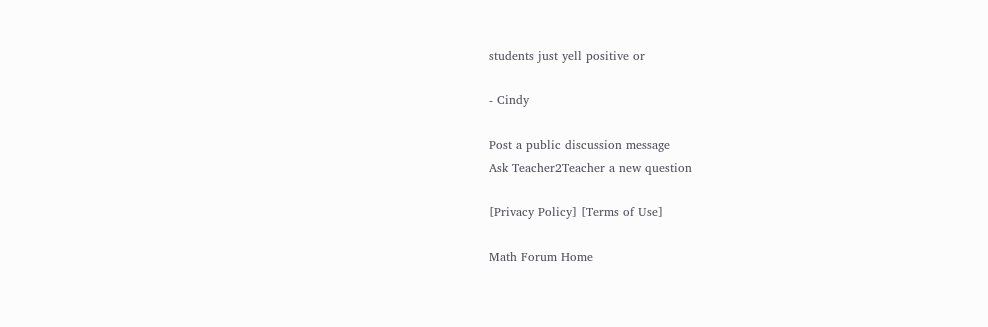students just yell positive or

- Cindy

Post a public discussion message
Ask Teacher2Teacher a new question

[Privacy Policy] [Terms of Use]

Math Forum Home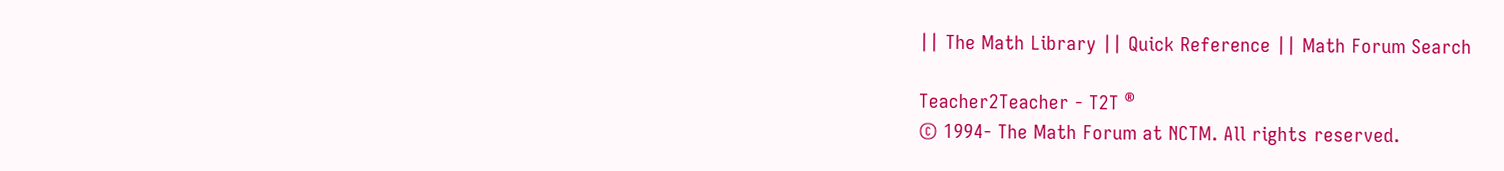|| The Math Library || Quick Reference || Math Forum Search

Teacher2Teacher - T2T ®
© 1994- The Math Forum at NCTM. All rights reserved.